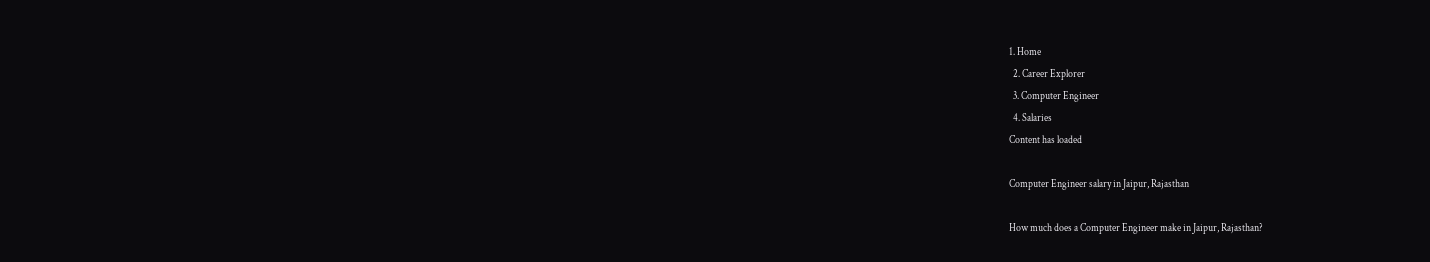1. Home
  2. Career Explorer
  3. Computer Engineer
  4. Salaries
Content has loaded

Computer Engineer salary in Jaipur, Rajasthan

How much does a Computer Engineer make in Jaipur, Rajasthan?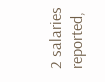2 salaries reported,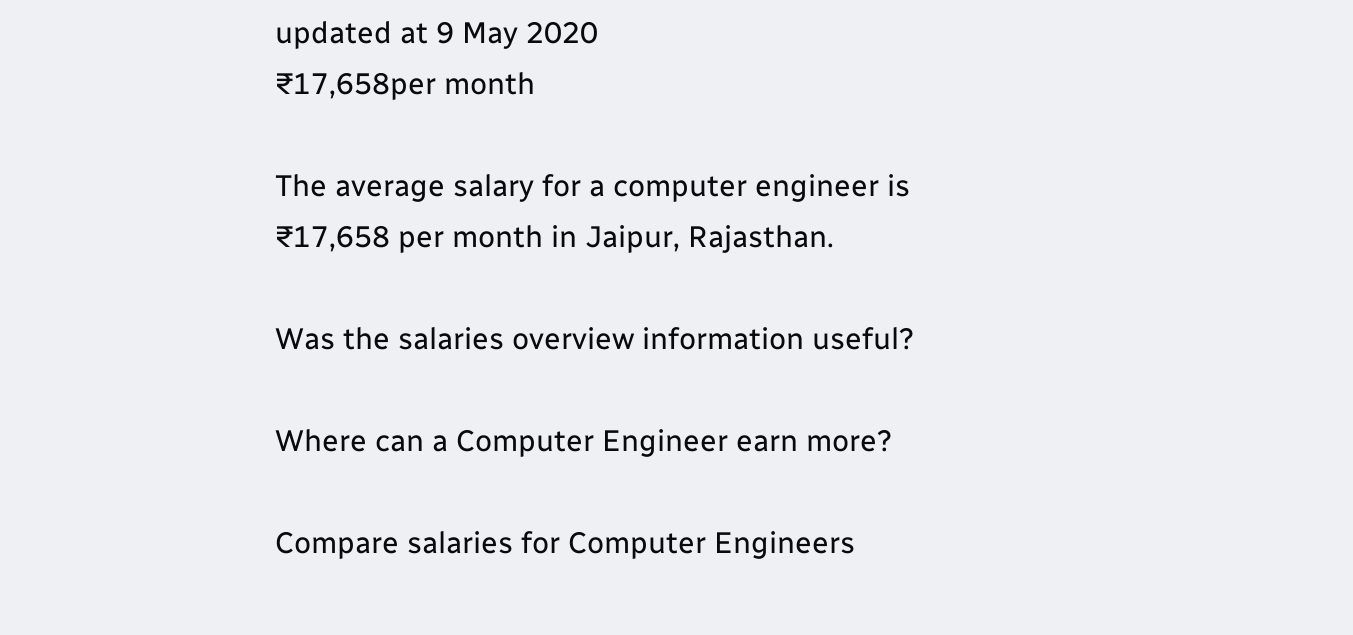updated at 9 May 2020
₹17,658per month

The average salary for a computer engineer is ₹17,658 per month in Jaipur, Rajasthan.

Was the salaries overview information useful?

Where can a Computer Engineer earn more?

Compare salaries for Computer Engineers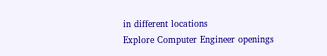in different locations
Explore Computer Engineer openings